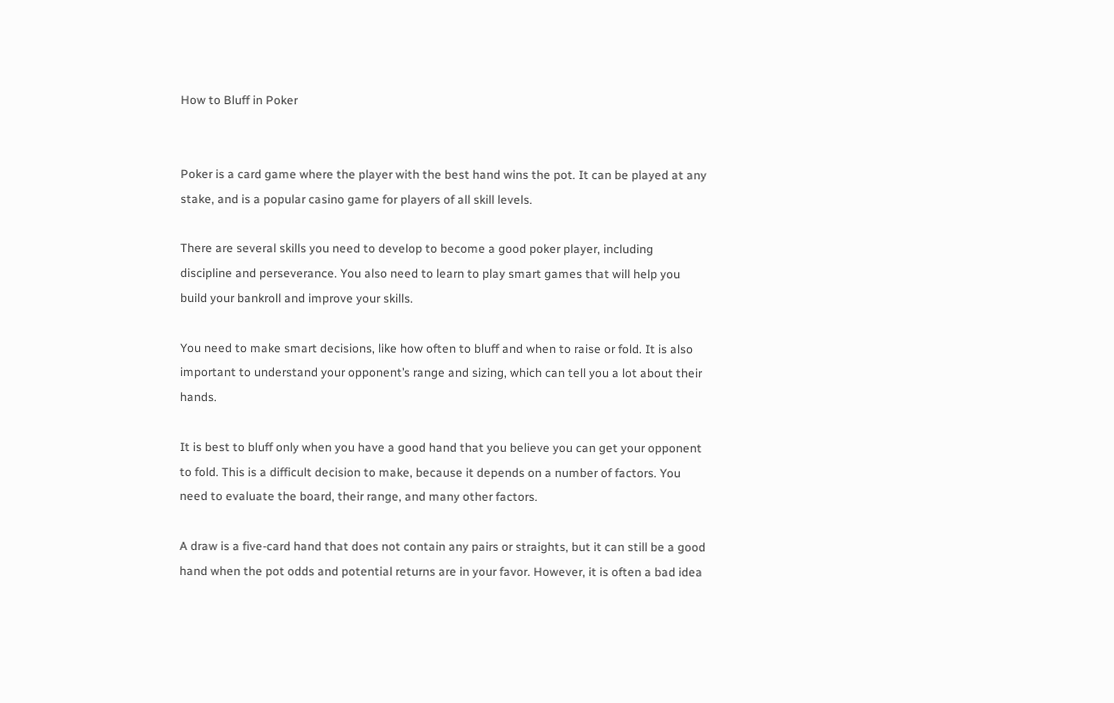How to Bluff in Poker


Poker is a card game where the player with the best hand wins the pot. It can be played at any stake, and is a popular casino game for players of all skill levels.

There are several skills you need to develop to become a good poker player, including discipline and perseverance. You also need to learn to play smart games that will help you build your bankroll and improve your skills.

You need to make smart decisions, like how often to bluff and when to raise or fold. It is also important to understand your opponent’s range and sizing, which can tell you a lot about their hands.

It is best to bluff only when you have a good hand that you believe you can get your opponent to fold. This is a difficult decision to make, because it depends on a number of factors. You need to evaluate the board, their range, and many other factors.

A draw is a five-card hand that does not contain any pairs or straights, but it can still be a good hand when the pot odds and potential returns are in your favor. However, it is often a bad idea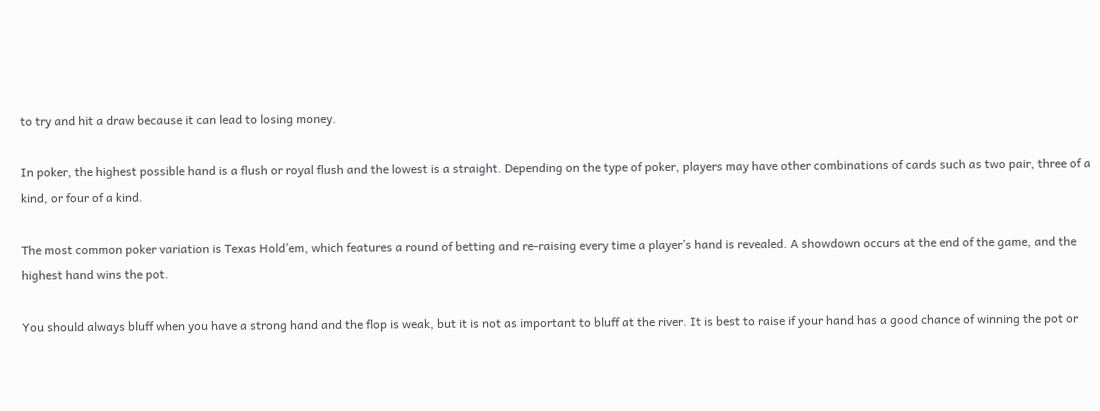to try and hit a draw because it can lead to losing money.

In poker, the highest possible hand is a flush or royal flush and the lowest is a straight. Depending on the type of poker, players may have other combinations of cards such as two pair, three of a kind, or four of a kind.

The most common poker variation is Texas Hold’em, which features a round of betting and re-raising every time a player’s hand is revealed. A showdown occurs at the end of the game, and the highest hand wins the pot.

You should always bluff when you have a strong hand and the flop is weak, but it is not as important to bluff at the river. It is best to raise if your hand has a good chance of winning the pot or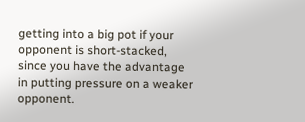getting into a big pot if your opponent is short-stacked, since you have the advantage in putting pressure on a weaker opponent.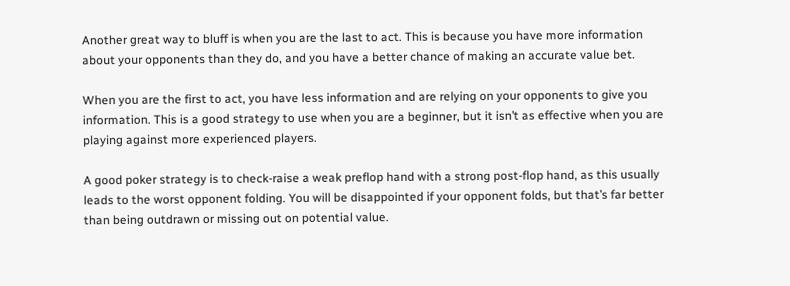Another great way to bluff is when you are the last to act. This is because you have more information about your opponents than they do, and you have a better chance of making an accurate value bet.

When you are the first to act, you have less information and are relying on your opponents to give you information. This is a good strategy to use when you are a beginner, but it isn’t as effective when you are playing against more experienced players.

A good poker strategy is to check-raise a weak preflop hand with a strong post-flop hand, as this usually leads to the worst opponent folding. You will be disappointed if your opponent folds, but that’s far better than being outdrawn or missing out on potential value.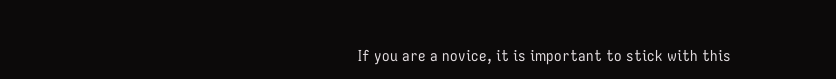If you are a novice, it is important to stick with this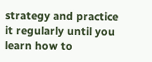strategy and practice it regularly until you learn how to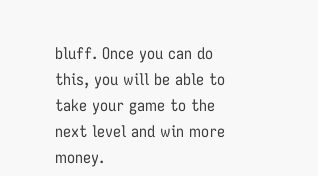bluff. Once you can do this, you will be able to take your game to the next level and win more money.